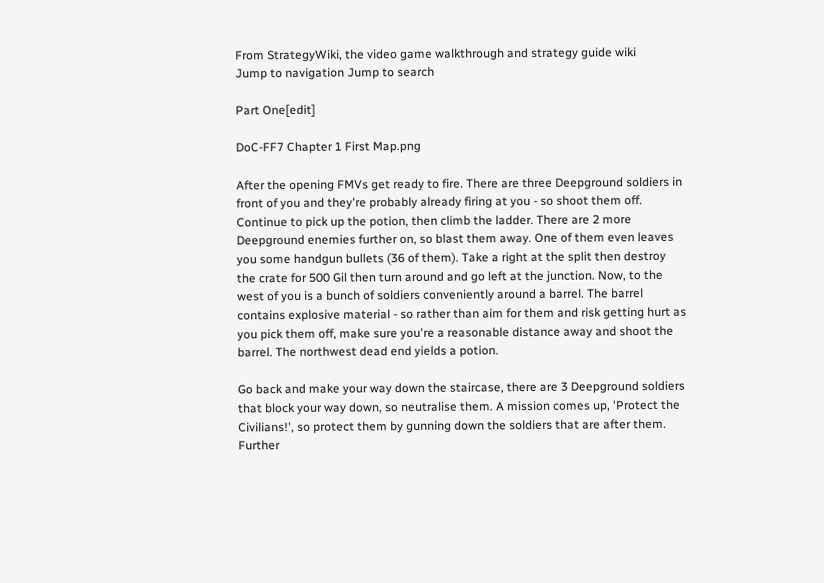From StrategyWiki, the video game walkthrough and strategy guide wiki
Jump to navigation Jump to search

Part One[edit]

DoC-FF7 Chapter 1 First Map.png

After the opening FMVs get ready to fire. There are three Deepground soldiers in front of you and they're probably already firing at you - so shoot them off. Continue to pick up the potion, then climb the ladder. There are 2 more Deepground enemies further on, so blast them away. One of them even leaves you some handgun bullets (36 of them). Take a right at the split then destroy the crate for 500 Gil then turn around and go left at the junction. Now, to the west of you is a bunch of soldiers conveniently around a barrel. The barrel contains explosive material - so rather than aim for them and risk getting hurt as you pick them off, make sure you're a reasonable distance away and shoot the barrel. The northwest dead end yields a potion.

Go back and make your way down the staircase, there are 3 Deepground soldiers that block your way down, so neutralise them. A mission comes up, 'Protect the Civilians!', so protect them by gunning down the soldiers that are after them. Further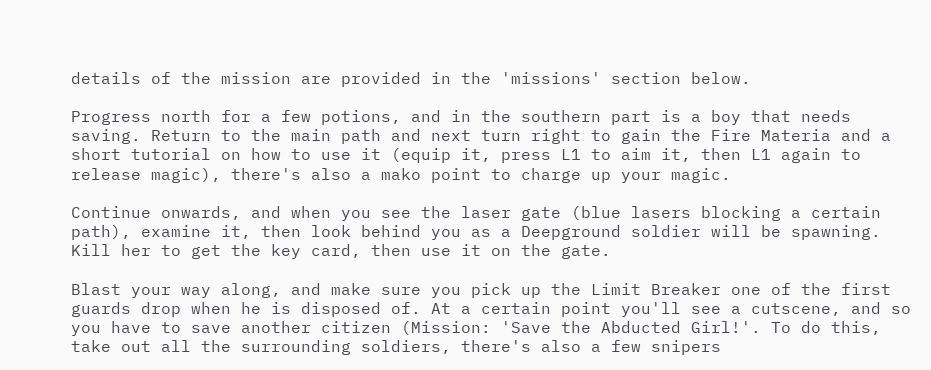details of the mission are provided in the 'missions' section below.

Progress north for a few potions, and in the southern part is a boy that needs saving. Return to the main path and next turn right to gain the Fire Materia and a short tutorial on how to use it (equip it, press L1 to aim it, then L1 again to release magic), there's also a mako point to charge up your magic.

Continue onwards, and when you see the laser gate (blue lasers blocking a certain path), examine it, then look behind you as a Deepground soldier will be spawning. Kill her to get the key card, then use it on the gate.

Blast your way along, and make sure you pick up the Limit Breaker one of the first guards drop when he is disposed of. At a certain point you'll see a cutscene, and so you have to save another citizen (Mission: 'Save the Abducted Girl!'. To do this, take out all the surrounding soldiers, there's also a few snipers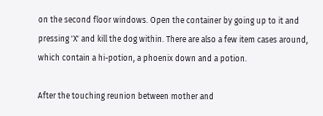on the second floor windows. Open the container by going up to it and pressing 'X' and kill the dog within. There are also a few item cases around, which contain a hi-potion, a phoenix down and a potion.

After the touching reunion between mother and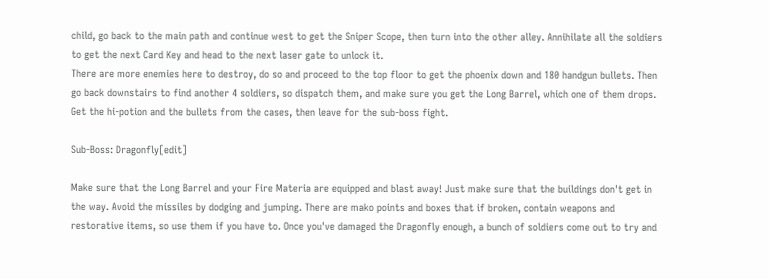child, go back to the main path and continue west to get the Sniper Scope, then turn into the other alley. Annihilate all the soldiers to get the next Card Key and head to the next laser gate to unlock it.
There are more enemies here to destroy, do so and proceed to the top floor to get the phoenix down and 180 handgun bullets. Then go back downstairs to find another 4 soldiers, so dispatch them, and make sure you get the Long Barrel, which one of them drops. Get the hi-potion and the bullets from the cases, then leave for the sub-boss fight.

Sub-Boss: Dragonfly[edit]

Make sure that the Long Barrel and your Fire Materia are equipped and blast away! Just make sure that the buildings don't get in the way. Avoid the missiles by dodging and jumping. There are mako points and boxes that if broken, contain weapons and restorative items, so use them if you have to. Once you've damaged the Dragonfly enough, a bunch of soldiers come out to try and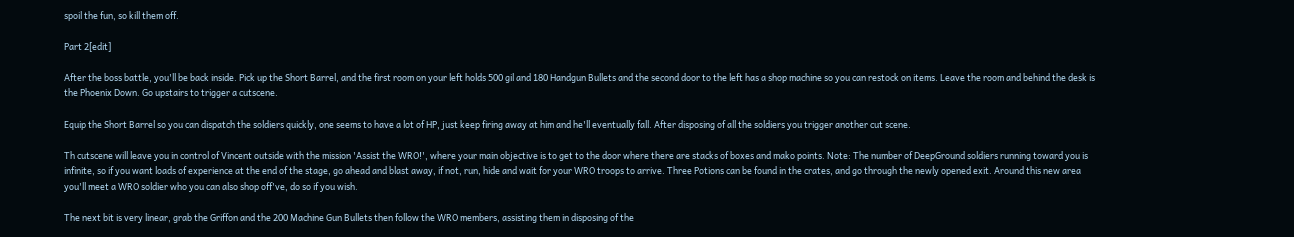spoil the fun, so kill them off.

Part 2[edit]

After the boss battle, you'll be back inside. Pick up the Short Barrel, and the first room on your left holds 500 gil and 180 Handgun Bullets and the second door to the left has a shop machine so you can restock on items. Leave the room and behind the desk is the Phoenix Down. Go upstairs to trigger a cutscene.

Equip the Short Barrel so you can dispatch the soldiers quickly, one seems to have a lot of HP, just keep firing away at him and he'll eventually fall. After disposing of all the soldiers you trigger another cut scene.

Th cutscene will leave you in control of Vincent outside with the mission 'Assist the WRO!', where your main objective is to get to the door where there are stacks of boxes and mako points. Note: The number of DeepGround soldiers running toward you is infinite, so if you want loads of experience at the end of the stage, go ahead and blast away, if not, run, hide and wait for your WRO troops to arrive. Three Potions can be found in the crates, and go through the newly opened exit. Around this new area you'll meet a WRO soldier who you can also shop off've, do so if you wish.

The next bit is very linear, grab the Griffon and the 200 Machine Gun Bullets then follow the WRO members, assisting them in disposing of the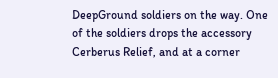DeepGround soldiers on the way. One of the soldiers drops the accessory Cerberus Relief, and at a corner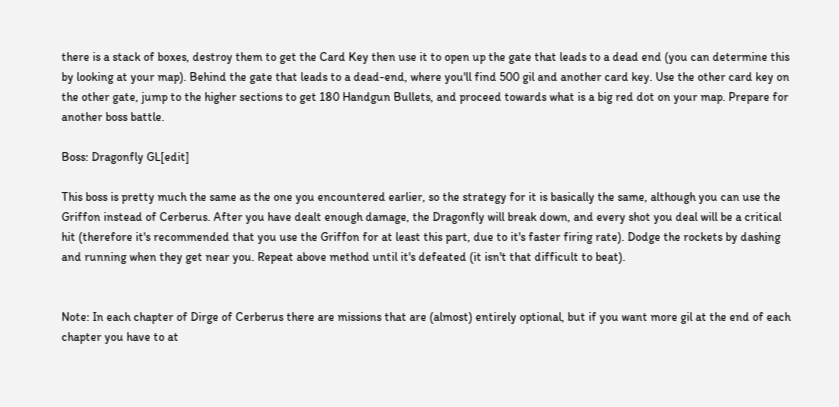there is a stack of boxes, destroy them to get the Card Key then use it to open up the gate that leads to a dead end (you can determine this by looking at your map). Behind the gate that leads to a dead-end, where you'll find 500 gil and another card key. Use the other card key on the other gate, jump to the higher sections to get 180 Handgun Bullets, and proceed towards what is a big red dot on your map. Prepare for another boss battle.

Boss: Dragonfly GL[edit]

This boss is pretty much the same as the one you encountered earlier, so the strategy for it is basically the same, although you can use the Griffon instead of Cerberus. After you have dealt enough damage, the Dragonfly will break down, and every shot you deal will be a critical hit (therefore it's recommended that you use the Griffon for at least this part, due to it's faster firing rate). Dodge the rockets by dashing and running when they get near you. Repeat above method until it's defeated (it isn't that difficult to beat).


Note: In each chapter of Dirge of Cerberus there are missions that are (almost) entirely optional, but if you want more gil at the end of each chapter you have to at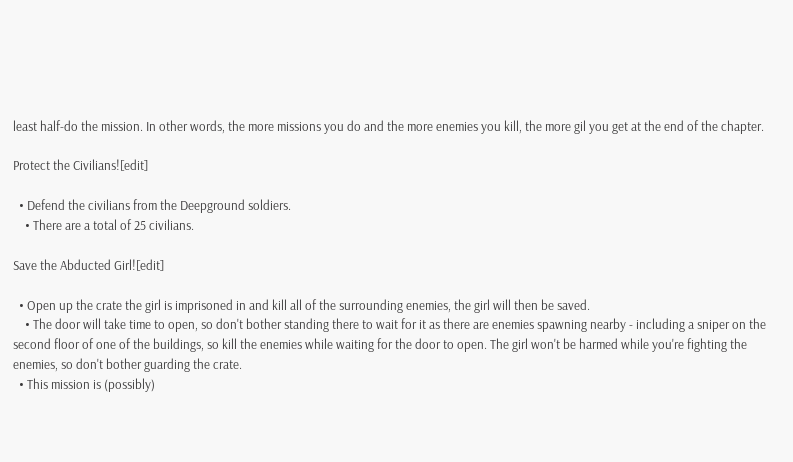least half-do the mission. In other words, the more missions you do and the more enemies you kill, the more gil you get at the end of the chapter.

Protect the Civilians![edit]

  • Defend the civilians from the Deepground soldiers.
    • There are a total of 25 civilians.

Save the Abducted Girl![edit]

  • Open up the crate the girl is imprisoned in and kill all of the surrounding enemies, the girl will then be saved.
    • The door will take time to open, so don't bother standing there to wait for it as there are enemies spawning nearby - including a sniper on the second floor of one of the buildings, so kill the enemies while waiting for the door to open. The girl won't be harmed while you're fighting the enemies, so don't bother guarding the crate.
  • This mission is (possibly)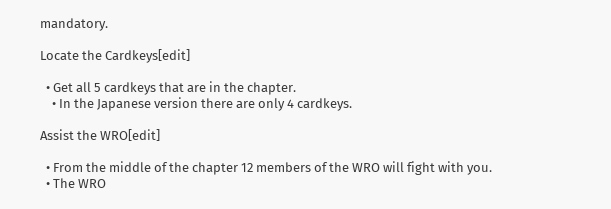mandatory.

Locate the Cardkeys[edit]

  • Get all 5 cardkeys that are in the chapter.
    • In the Japanese version there are only 4 cardkeys.

Assist the WRO[edit]

  • From the middle of the chapter 12 members of the WRO will fight with you.
  • The WRO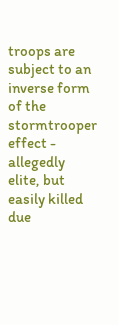troops are subject to an inverse form of the stormtrooper effect - allegedly elite, but easily killed due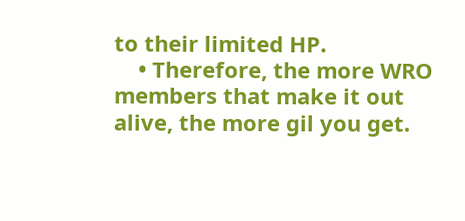to their limited HP.
    • Therefore, the more WRO members that make it out alive, the more gil you get.